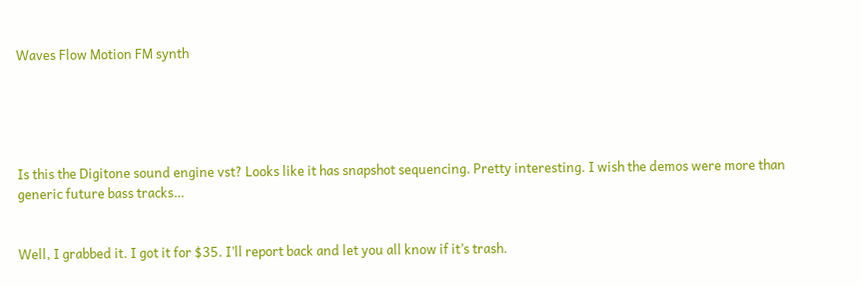Waves Flow Motion FM synth





Is this the Digitone sound engine vst? Looks like it has snapshot sequencing. Pretty interesting. I wish the demos were more than generic future bass tracks…


Well, I grabbed it. I got it for $35. I’ll report back and let you all know if it’s trash.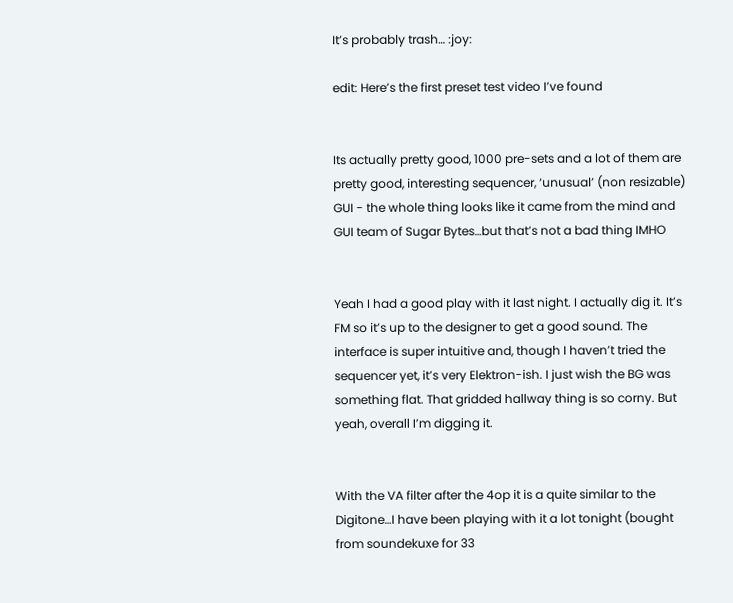It’s probably trash… :joy:

edit: Here’s the first preset test video I’ve found


Its actually pretty good, 1000 pre-sets and a lot of them are pretty good, interesting sequencer, ‘unusual’ (non resizable) GUI - the whole thing looks like it came from the mind and GUI team of Sugar Bytes…but that’s not a bad thing IMHO


Yeah I had a good play with it last night. I actually dig it. It’s FM so it’s up to the designer to get a good sound. The interface is super intuitive and, though I haven’t tried the sequencer yet, it’s very Elektron-ish. I just wish the BG was something flat. That gridded hallway thing is so corny. But yeah, overall I’m digging it.


With the VA filter after the 4op it is a quite similar to the Digitone…I have been playing with it a lot tonight (bought from soundekuxe for 33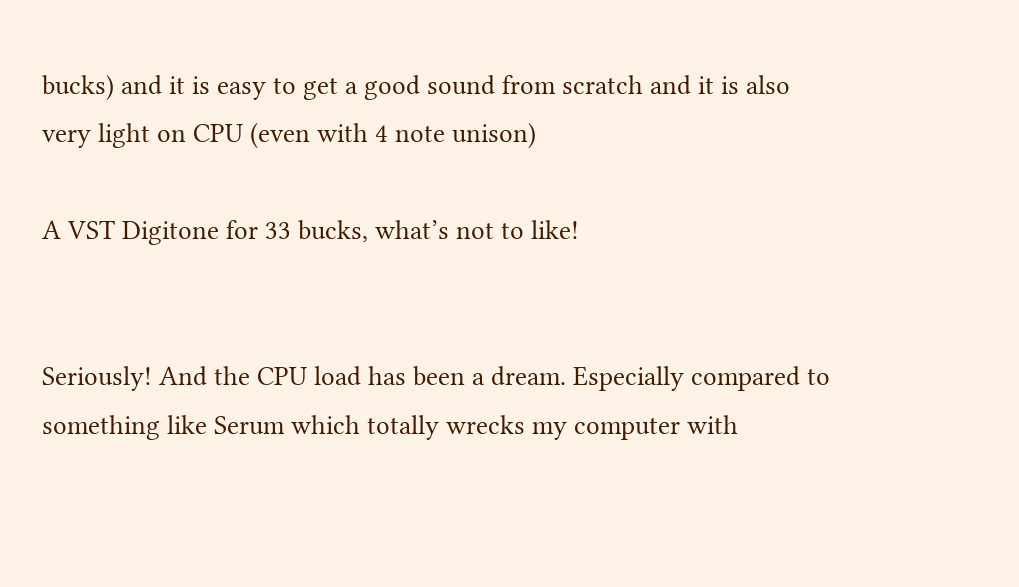bucks) and it is easy to get a good sound from scratch and it is also very light on CPU (even with 4 note unison)

A VST Digitone for 33 bucks, what’s not to like!


Seriously! And the CPU load has been a dream. Especially compared to something like Serum which totally wrecks my computer with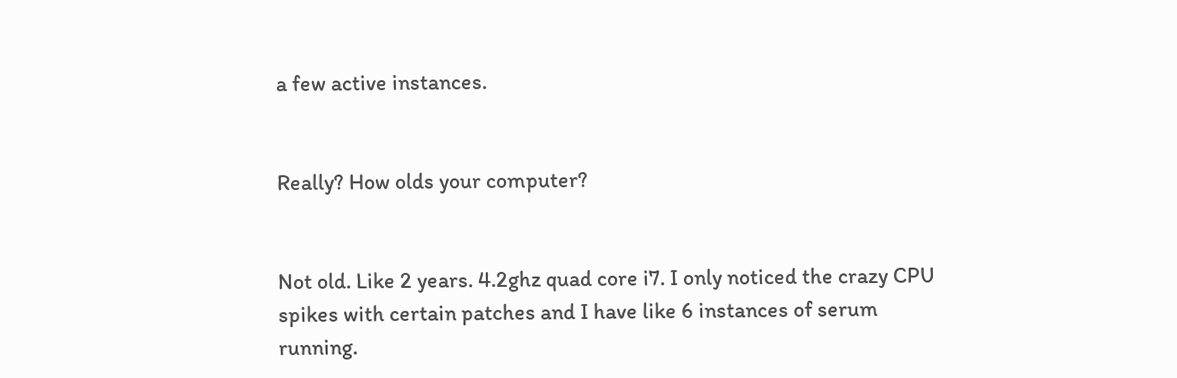a few active instances.


Really? How olds your computer?


Not old. Like 2 years. 4.2ghz quad core i7. I only noticed the crazy CPU spikes with certain patches and I have like 6 instances of serum running.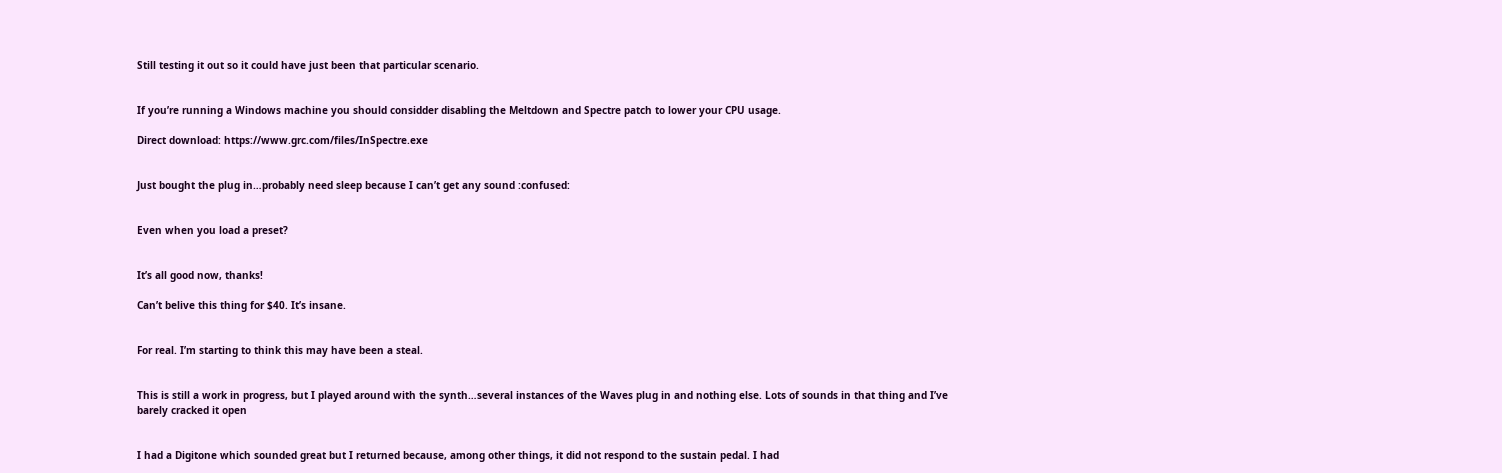Still testing it out so it could have just been that particular scenario.


If you’re running a Windows machine you should considder disabling the Meltdown and Spectre patch to lower your CPU usage.

Direct download: https://www.grc.com/files/InSpectre.exe


Just bought the plug in…probably need sleep because I can’t get any sound :confused:


Even when you load a preset?


It’s all good now, thanks!

Can’t belive this thing for $40. It’s insane.


For real. I’m starting to think this may have been a steal.


This is still a work in progress, but I played around with the synth…several instances of the Waves plug in and nothing else. Lots of sounds in that thing and I’ve barely cracked it open


I had a Digitone which sounded great but I returned because, among other things, it did not respond to the sustain pedal. I had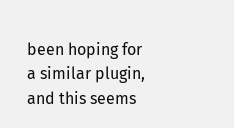been hoping for a similar plugin, and this seems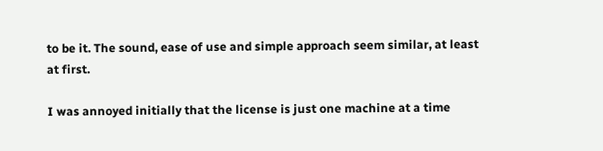to be it. The sound, ease of use and simple approach seem similar, at least at first.

I was annoyed initially that the license is just one machine at a time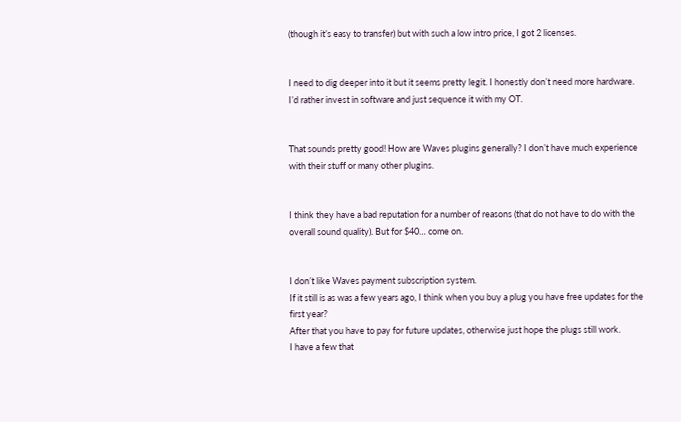(though it’s easy to transfer) but with such a low intro price, I got 2 licenses.


I need to dig deeper into it but it seems pretty legit. I honestly don’t need more hardware. I’d rather invest in software and just sequence it with my OT.


That sounds pretty good! How are Waves plugins generally? I don’t have much experience with their stuff or many other plugins.


I think they have a bad reputation for a number of reasons (that do not have to do with the overall sound quality). But for $40… come on.


I don’t like Waves payment subscription system.
If it still is as was a few years ago, I think when you buy a plug you have free updates for the first year?
After that you have to pay for future updates, otherwise just hope the plugs still work.
I have a few that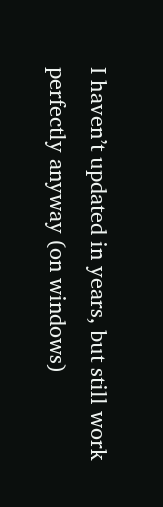I haven’t updated in years, but still work perfectly anyway (on windows)